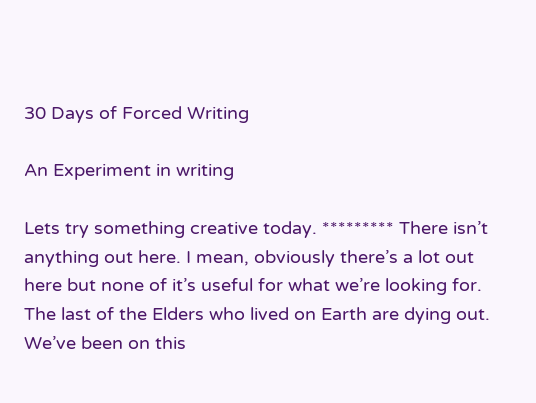30 Days of Forced Writing

An Experiment in writing

Lets try something creative today. ********* There isn’t anything out here. I mean, obviously there’s a lot out here but none of it’s useful for what we’re looking for. The last of the Elders who lived on Earth are dying out. We’ve been on this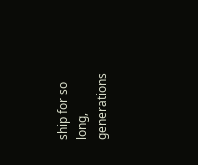ship for so long, generations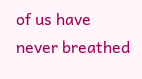of us have never breathed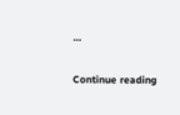…

Continue reading